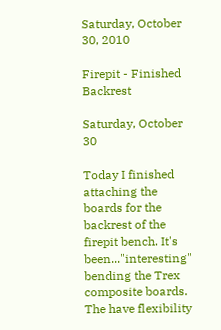Saturday, October 30, 2010

Firepit - Finished Backrest

Saturday, October 30

Today I finished attaching the boards for the backrest of the firepit bench. It's been..."interesting" bending the Trex composite boards. The have flexibility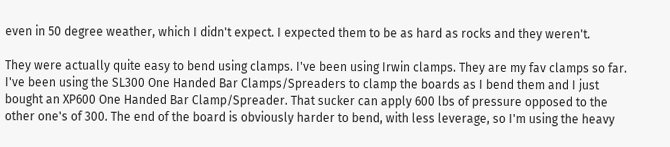even in 50 degree weather, which I didn't expect. I expected them to be as hard as rocks and they weren't.

They were actually quite easy to bend using clamps. I've been using Irwin clamps. They are my fav clamps so far. I've been using the SL300 One Handed Bar Clamps/Spreaders to clamp the boards as I bend them and I just bought an XP600 One Handed Bar Clamp/Spreader. That sucker can apply 600 lbs of pressure opposed to the other one's of 300. The end of the board is obviously harder to bend, with less leverage, so I'm using the heavy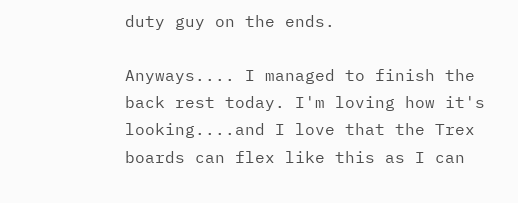duty guy on the ends.

Anyways.... I managed to finish the back rest today. I'm loving how it's looking....and I love that the Trex boards can flex like this as I can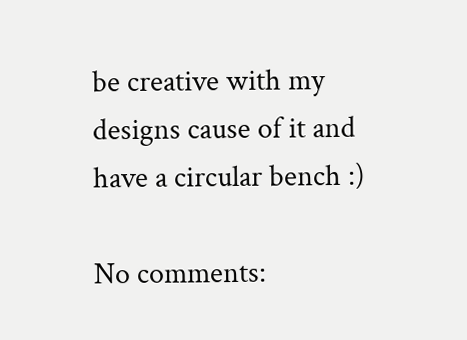be creative with my designs cause of it and have a circular bench :)

No comments: